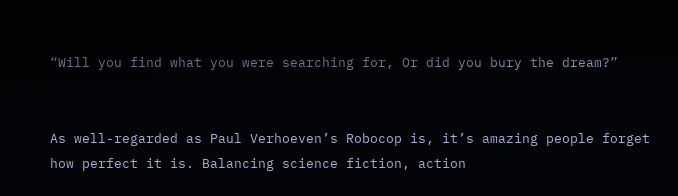“Will you find what you were searching for, Or did you bury the dream?”


As well-regarded as Paul Verhoeven’s Robocop is, it’s amazing people forget how perfect it is. Balancing science fiction, action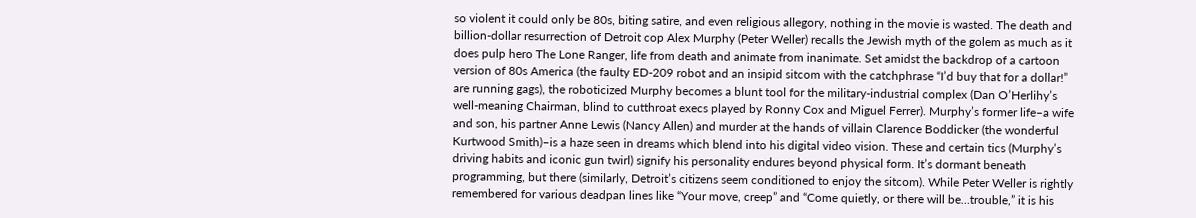so violent it could only be 80s, biting satire, and even religious allegory, nothing in the movie is wasted. The death and billion-dollar resurrection of Detroit cop Alex Murphy (Peter Weller) recalls the Jewish myth of the golem as much as it does pulp hero The Lone Ranger, life from death and animate from inanimate. Set amidst the backdrop of a cartoon version of 80s America (the faulty ED-209 robot and an insipid sitcom with the catchphrase “I’d buy that for a dollar!” are running gags), the roboticized Murphy becomes a blunt tool for the military-industrial complex (Dan O’Herlihy’s well-meaning Chairman, blind to cutthroat execs played by Ronny Cox and Miguel Ferrer). Murphy’s former life–a wife and son, his partner Anne Lewis (Nancy Allen) and murder at the hands of villain Clarence Boddicker (the wonderful Kurtwood Smith)–is a haze seen in dreams which blend into his digital video vision. These and certain tics (Murphy’s driving habits and iconic gun twirl) signify his personality endures beyond physical form. It’s dormant beneath programming, but there (similarly, Detroit’s citizens seem conditioned to enjoy the sitcom). While Peter Weller is rightly remembered for various deadpan lines like “Your move, creep” and “Come quietly, or there will be…trouble,” it is his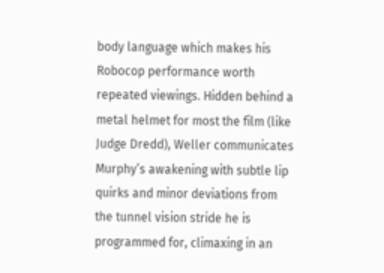body language which makes his Robocop performance worth repeated viewings. Hidden behind a metal helmet for most the film (like Judge Dredd), Weller communicates Murphy’s awakening with subtle lip quirks and minor deviations from the tunnel vision stride he is programmed for, climaxing in an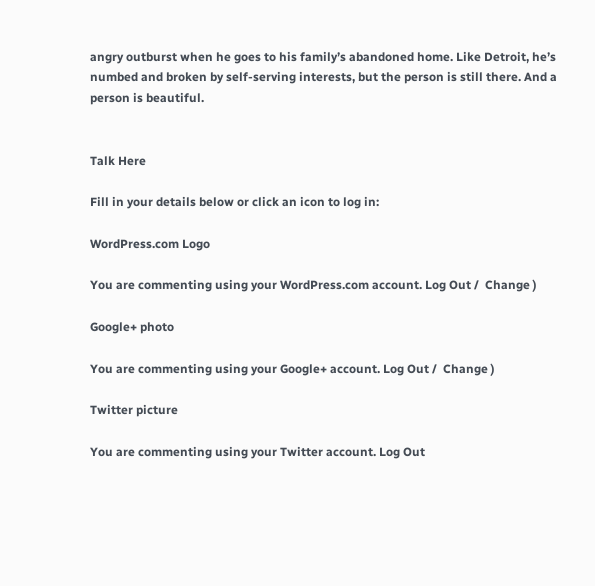angry outburst when he goes to his family’s abandoned home. Like Detroit, he’s numbed and broken by self-serving interests, but the person is still there. And a person is beautiful.


Talk Here

Fill in your details below or click an icon to log in:

WordPress.com Logo

You are commenting using your WordPress.com account. Log Out /  Change )

Google+ photo

You are commenting using your Google+ account. Log Out /  Change )

Twitter picture

You are commenting using your Twitter account. Log Out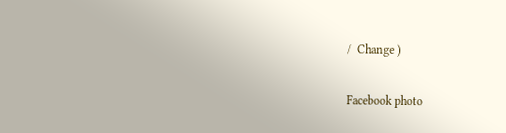/  Change )

Facebook photo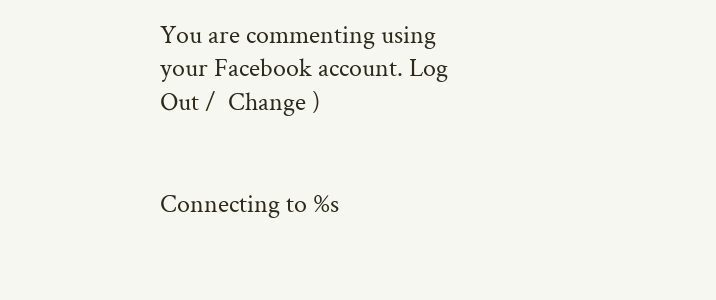You are commenting using your Facebook account. Log Out /  Change )


Connecting to %s